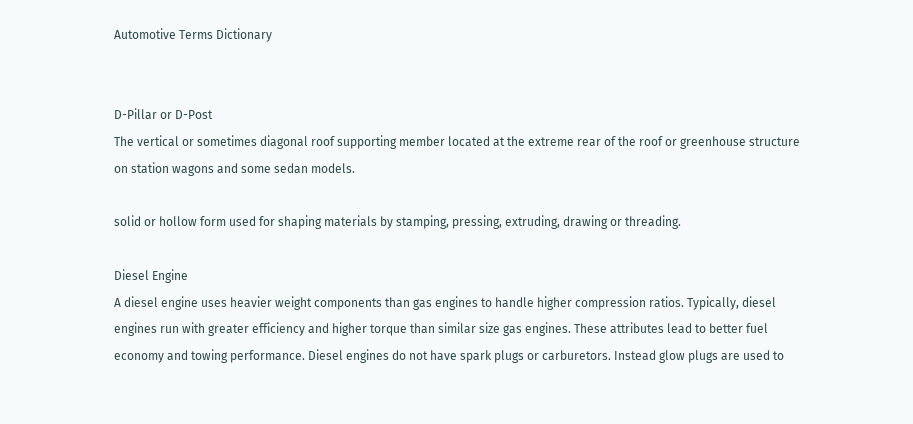Automotive Terms Dictionary


D-Pillar or D-Post
The vertical or sometimes diagonal roof supporting member located at the extreme rear of the roof or greenhouse structure on station wagons and some sedan models.

solid or hollow form used for shaping materials by stamping, pressing, extruding, drawing or threading.

Diesel Engine
A diesel engine uses heavier weight components than gas engines to handle higher compression ratios. Typically, diesel engines run with greater efficiency and higher torque than similar size gas engines. These attributes lead to better fuel economy and towing performance. Diesel engines do not have spark plugs or carburetors. Instead glow plugs are used to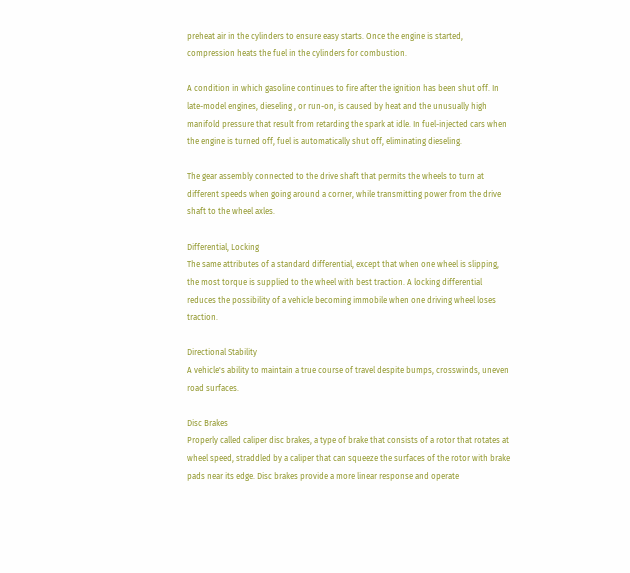preheat air in the cylinders to ensure easy starts. Once the engine is started, compression heats the fuel in the cylinders for combustion.

A condition in which gasoline continues to fire after the ignition has been shut off. In late-model engines, dieseling , or run-on, is caused by heat and the unusually high manifold pressure that result from retarding the spark at idle. In fuel-injected cars when the engine is turned off, fuel is automatically shut off, eliminating dieseling.

The gear assembly connected to the drive shaft that permits the wheels to turn at different speeds when going around a corner, while transmitting power from the drive shaft to the wheel axles.

Differential, Locking
The same attributes of a standard differential, except that when one wheel is slipping, the most torque is supplied to the wheel with best traction. A locking differential reduces the possibility of a vehicle becoming immobile when one driving wheel loses traction.

Directional Stability
A vehicle's ability to maintain a true course of travel despite bumps, crosswinds, uneven road surfaces.

Disc Brakes
Properly called caliper disc brakes, a type of brake that consists of a rotor that rotates at wheel speed, straddled by a caliper that can squeeze the surfaces of the rotor with brake pads near its edge. Disc brakes provide a more linear response and operate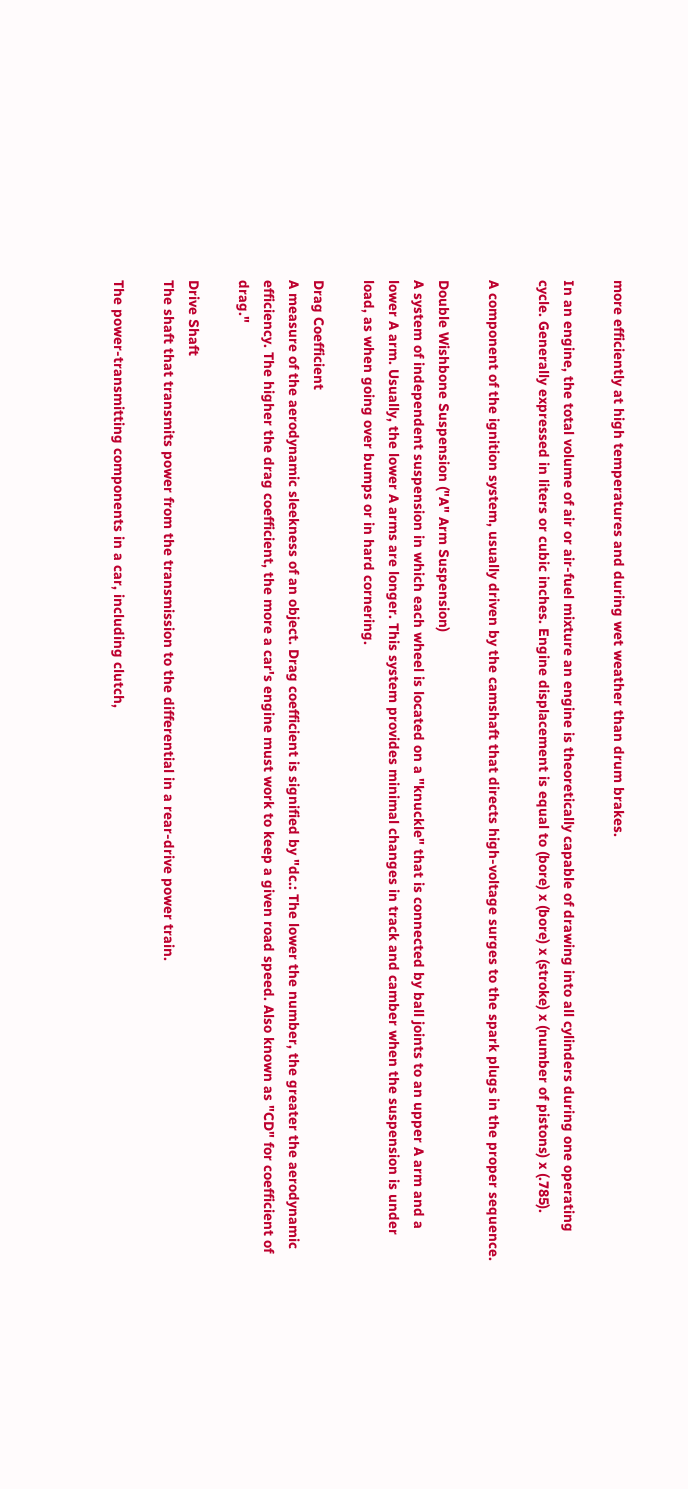more efficiently at high temperatures and during wet weather than drum brakes.

In an engine, the total volume of air or air-fuel mixture an engine is theoretically capable of drawing into all cylinders during one operating cycle. Generally expressed in liters or cubic inches. Engine displacement is equal to (bore) x (bore) x (stroke) x (number of pistons) x (.785).

A component of the ignition system, usually driven by the camshaft that directs high-voltage surges to the spark plugs in the proper sequence.

Double Wishbone Suspension ("A" Arm Suspension)
A system of independent suspension in which each wheel is located on a "knuckle" that is connected by ball joints to an upper A arm and a lower A arm. Usually, the lower A arms are longer. This system provides minimal changes in track and camber when the suspension is under load, as when going over bumps or in hard cornering.

Drag Coefficient
A measure of the aerodynamic sleekness of an object. Drag coefficient is signified by "dc.: The lower the number, the greater the aerodynamic efficiency. The higher the drag coefficient, the more a car's engine must work to keep a given road speed. Also known as "CD" for coefficient of drag."

Drive Shaft
The shaft that transmits power from the transmission to the differential in a rear-drive power train.

The power-transmitting components in a car, including clutch,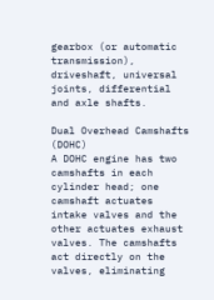gearbox (or automatic transmission), driveshaft, universal joints, differential and axle shafts.

Dual Overhead Camshafts (DOHC)
A DOHC engine has two camshafts in each cylinder head; one camshaft actuates intake valves and the other actuates exhaust valves. The camshafts act directly on the valves, eliminating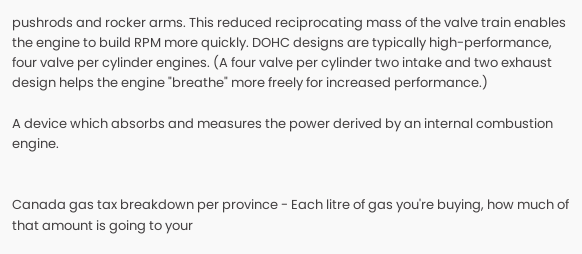pushrods and rocker arms. This reduced reciprocating mass of the valve train enables the engine to build RPM more quickly. DOHC designs are typically high-performance, four valve per cylinder engines. (A four valve per cylinder two intake and two exhaust design helps the engine "breathe" more freely for increased performance.)

A device which absorbs and measures the power derived by an internal combustion engine.


Canada gas tax breakdown per province - Each litre of gas you're buying, how much of that amount is going to your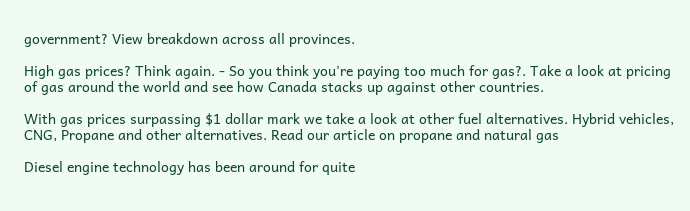government? View breakdown across all provinces.

High gas prices? Think again. - So you think you're paying too much for gas?. Take a look at pricing of gas around the world and see how Canada stacks up against other countries.

With gas prices surpassing $1 dollar mark we take a look at other fuel alternatives. Hybrid vehicles, CNG, Propane and other alternatives. Read our article on propane and natural gas

Diesel engine technology has been around for quite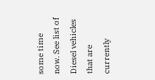some time now. See list of Diesel vehicles that are currently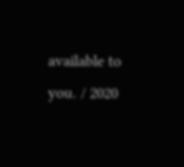available to you. / 2020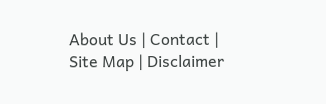About Us | Contact | Site Map | Disclaimer